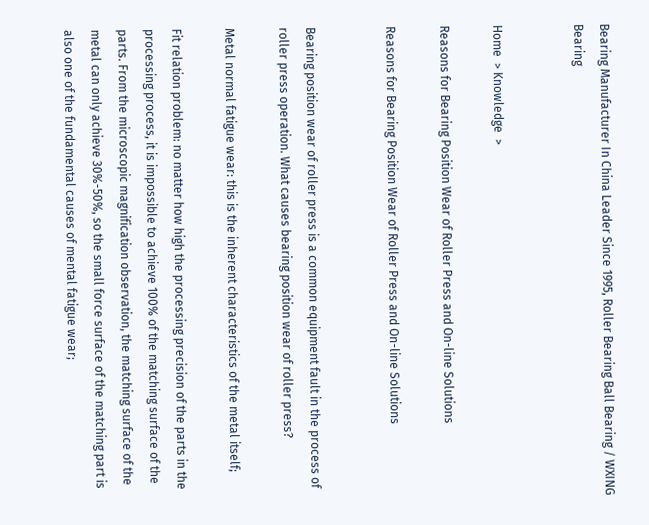Bearing Manufacturer In China Leader Since 1995, Roller Bearing Ball Bearing / WXING Bearing


Home  > Knowledge  >

Reasons for Bearing Position Wear of Roller Press and On-line Solutions

Reasons for Bearing Position Wear of Roller Press and On-line Solutions


Bearing position wear of roller press is a common equipment fault in the process of roller press operation. What causes bearing position wear of roller press?

Metal normal fatigue wear: this is the inherent characteristics of the metal itself;

Fit relation problem: no matter how high the processing precision of the parts in the processing process, it is impossible to achieve 100% of the matching surface of the parts. From the microscopic magnification observation, the matching surface of the metal can only achieve 30%-50%, so the small force surface of the matching part is also one of the fundamental causes of mental fatigue wear;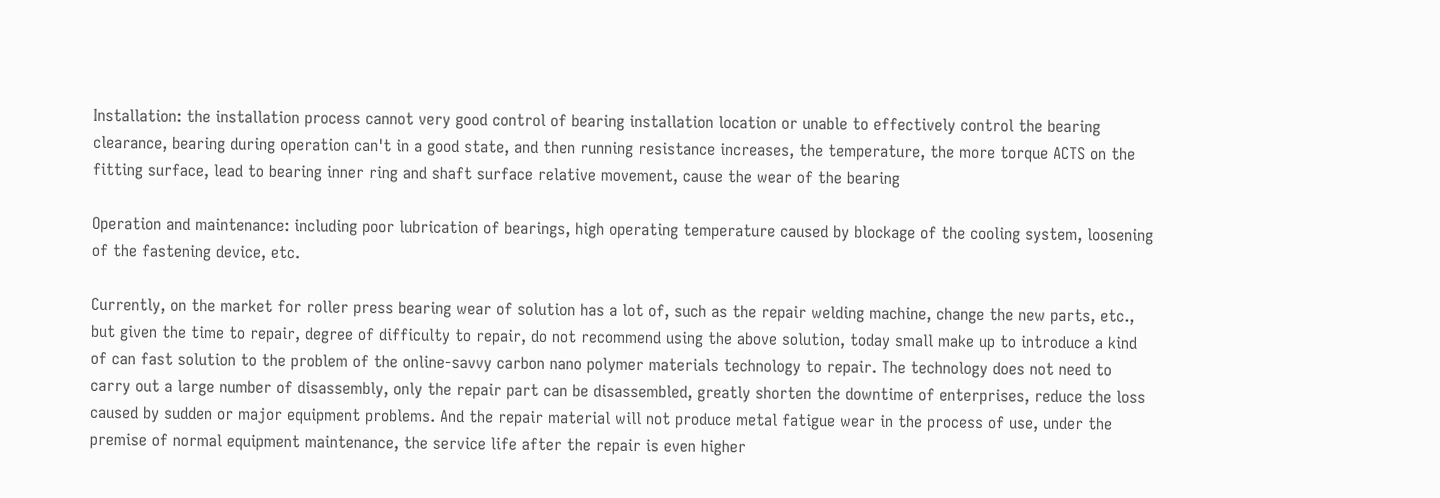Installation: the installation process cannot very good control of bearing installation location or unable to effectively control the bearing clearance, bearing during operation can't in a good state, and then running resistance increases, the temperature, the more torque ACTS on the fitting surface, lead to bearing inner ring and shaft surface relative movement, cause the wear of the bearing

Operation and maintenance: including poor lubrication of bearings, high operating temperature caused by blockage of the cooling system, loosening of the fastening device, etc.

Currently, on the market for roller press bearing wear of solution has a lot of, such as the repair welding machine, change the new parts, etc., but given the time to repair, degree of difficulty to repair, do not recommend using the above solution, today small make up to introduce a kind of can fast solution to the problem of the online-savvy carbon nano polymer materials technology to repair. The technology does not need to carry out a large number of disassembly, only the repair part can be disassembled, greatly shorten the downtime of enterprises, reduce the loss caused by sudden or major equipment problems. And the repair material will not produce metal fatigue wear in the process of use, under the premise of normal equipment maintenance, the service life after the repair is even higher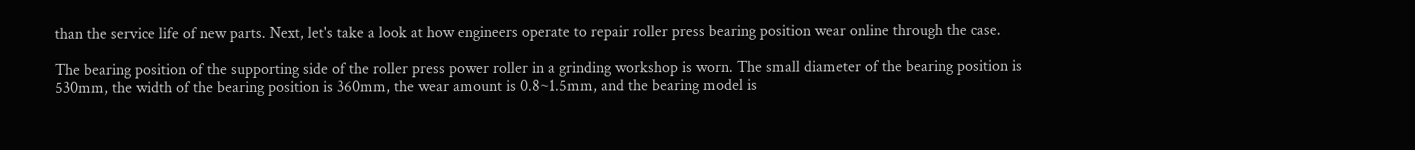than the service life of new parts. Next, let's take a look at how engineers operate to repair roller press bearing position wear online through the case.

The bearing position of the supporting side of the roller press power roller in a grinding workshop is worn. The small diameter of the bearing position is 530mm, the width of the bearing position is 360mm, the wear amount is 0.8~1.5mm, and the bearing model is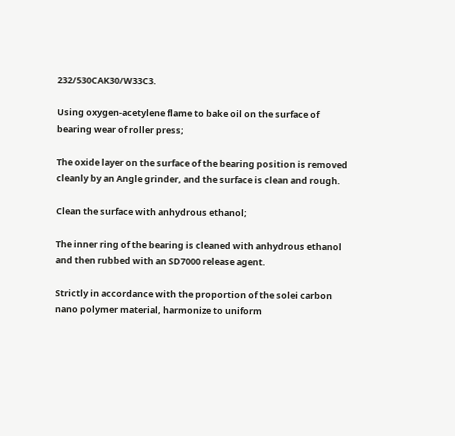232/530CAK30/W33C3.

Using oxygen-acetylene flame to bake oil on the surface of bearing wear of roller press;

The oxide layer on the surface of the bearing position is removed cleanly by an Angle grinder, and the surface is clean and rough.

Clean the surface with anhydrous ethanol;

The inner ring of the bearing is cleaned with anhydrous ethanol and then rubbed with an SD7000 release agent.

Strictly in accordance with the proportion of the solei carbon nano polymer material, harmonize to uniform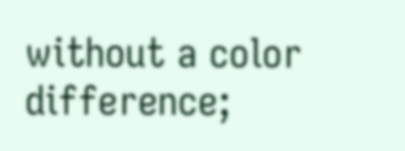without a color difference;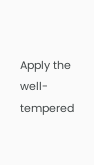Apply the well-tempered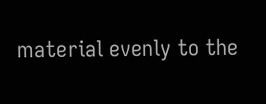material evenly to the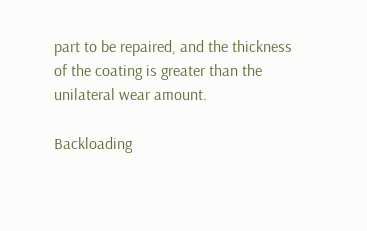part to be repaired, and the thickness of the coating is greater than the unilateral wear amount.

Backloading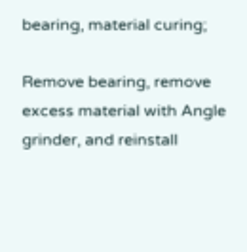bearing, material curing;

Remove bearing, remove excess material with Angle grinder, and reinstall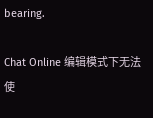bearing.

Chat Online 编辑模式下无法使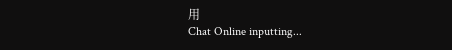用
Chat Online inputting...